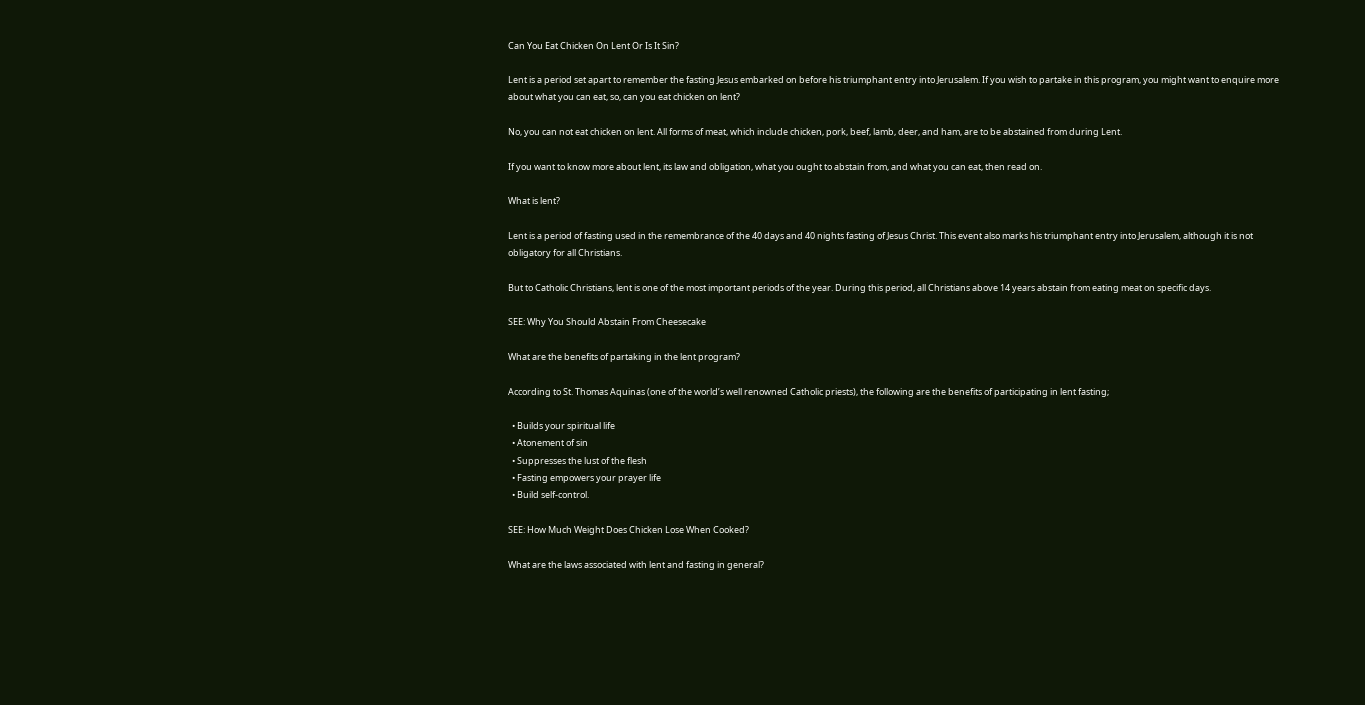Can You Eat Chicken On Lent Or Is It Sin?

Lent is a period set apart to remember the fasting Jesus embarked on before his triumphant entry into Jerusalem. If you wish to partake in this program, you might want to enquire more about what you can eat, so, can you eat chicken on lent?

No, you can not eat chicken on lent. All forms of meat, which include chicken, pork, beef, lamb, deer, and ham, are to be abstained from during Lent.

If you want to know more about lent, its law and obligation, what you ought to abstain from, and what you can eat, then read on.

What is lent?

Lent is a period of fasting used in the remembrance of the 40 days and 40 nights fasting of Jesus Christ. This event also marks his triumphant entry into Jerusalem, although it is not obligatory for all Christians.

But to Catholic Christians, lent is one of the most important periods of the year. During this period, all Christians above 14 years abstain from eating meat on specific days.

SEE: Why You Should Abstain From Cheesecake

What are the benefits of partaking in the lent program?

According to St. Thomas Aquinas (one of the world’s well renowned Catholic priests), the following are the benefits of participating in lent fasting;

  • Builds your spiritual life
  • Atonement of sin
  • Suppresses the lust of the flesh
  • Fasting empowers your prayer life
  • Build self-control.

SEE: How Much Weight Does Chicken Lose When Cooked?

What are the laws associated with lent and fasting in general?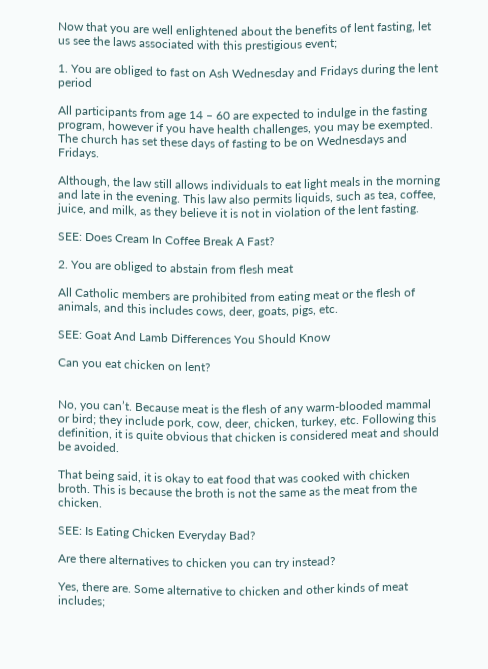Now that you are well enlightened about the benefits of lent fasting, let us see the laws associated with this prestigious event;

1. You are obliged to fast on Ash Wednesday and Fridays during the lent period

All participants from age 14 – 60 are expected to indulge in the fasting program, however if you have health challenges, you may be exempted. The church has set these days of fasting to be on Wednesdays and Fridays.

Although, the law still allows individuals to eat light meals in the morning and late in the evening. This law also permits liquids, such as tea, coffee, juice, and milk, as they believe it is not in violation of the lent fasting.

SEE: Does Cream In Coffee Break A Fast?

2. You are obliged to abstain from flesh meat

All Catholic members are prohibited from eating meat or the flesh of animals, and this includes cows, deer, goats, pigs, etc.

SEE: Goat And Lamb Differences You Should Know

Can you eat chicken on lent?


No, you can’t. Because meat is the flesh of any warm-blooded mammal or bird; they include pork, cow, deer, chicken, turkey, etc. Following this definition, it is quite obvious that chicken is considered meat and should be avoided.

That being said, it is okay to eat food that was cooked with chicken broth. This is because the broth is not the same as the meat from the chicken.

SEE: Is Eating Chicken Everyday Bad?

Are there alternatives to chicken you can try instead?

Yes, there are. Some alternative to chicken and other kinds of meat includes;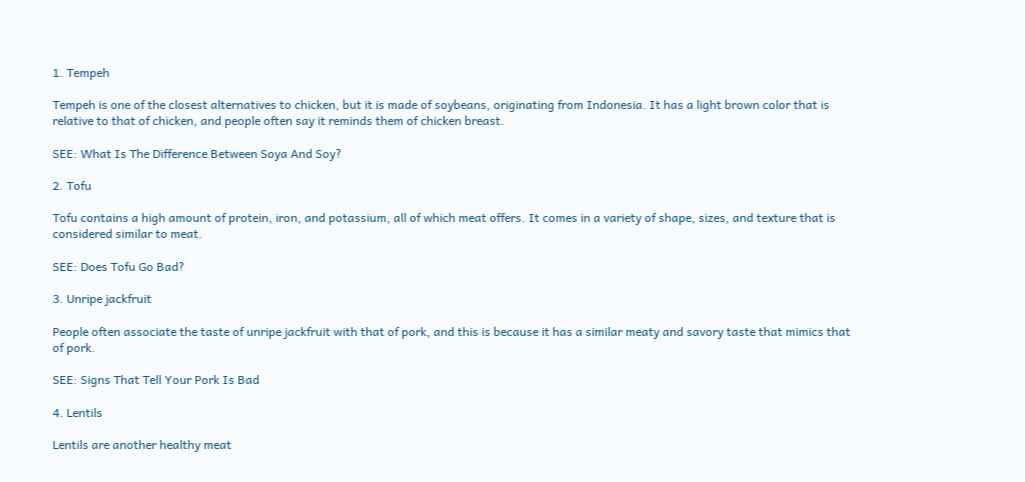1. Tempeh

Tempeh is one of the closest alternatives to chicken, but it is made of soybeans, originating from Indonesia. It has a light brown color that is relative to that of chicken, and people often say it reminds them of chicken breast.

SEE: What Is The Difference Between Soya And Soy?

2. Tofu

Tofu contains a high amount of protein, iron, and potassium, all of which meat offers. It comes in a variety of shape, sizes, and texture that is considered similar to meat.

SEE: Does Tofu Go Bad?

3. Unripe jackfruit

People often associate the taste of unripe jackfruit with that of pork, and this is because it has a similar meaty and savory taste that mimics that of pork.

SEE: Signs That Tell Your Pork Is Bad

4. Lentils

Lentils are another healthy meat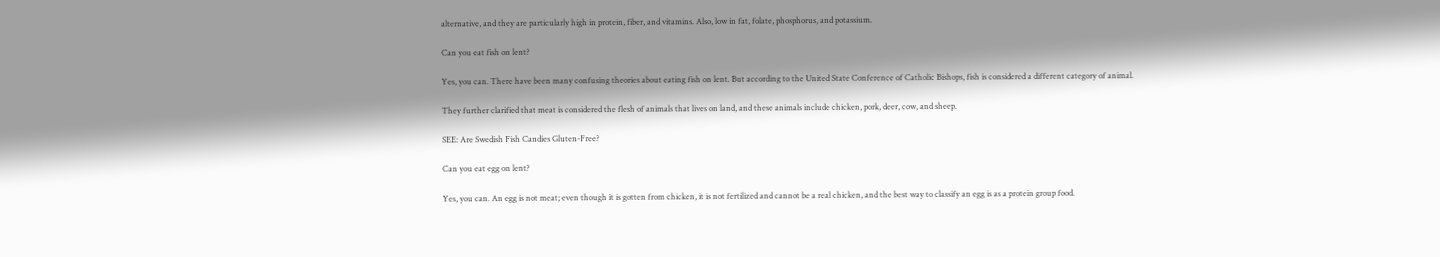alternative, and they are particularly high in protein, fiber, and vitamins. Also, low in fat, folate, phosphorus, and potassium.

Can you eat fish on lent?

Yes, you can. There have been many confusing theories about eating fish on lent. But according to the United State Conference of Catholic Bishops, fish is considered a different category of animal.

They further clarified that meat is considered the flesh of animals that lives on land, and these animals include chicken, pork, deer, cow, and sheep.

SEE: Are Swedish Fish Candies Gluten-Free?

Can you eat egg on lent?

Yes, you can. An egg is not meat; even though it is gotten from chicken, it is not fertilized and cannot be a real chicken, and the best way to classify an egg is as a protein group food.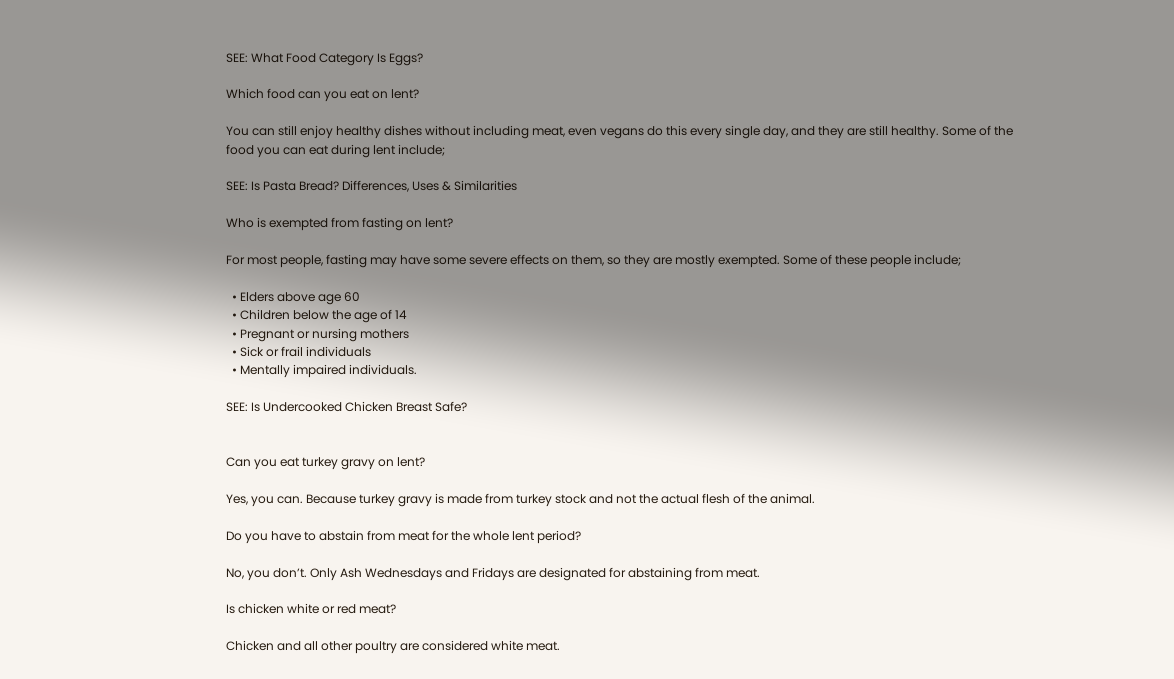SEE: What Food Category Is Eggs?

Which food can you eat on lent?

You can still enjoy healthy dishes without including meat, even vegans do this every single day, and they are still healthy. Some of the food you can eat during lent include;

SEE: Is Pasta Bread? Differences, Uses & Similarities

Who is exempted from fasting on lent?

For most people, fasting may have some severe effects on them, so they are mostly exempted. Some of these people include;

  • Elders above age 60
  • Children below the age of 14
  • Pregnant or nursing mothers
  • Sick or frail individuals
  • Mentally impaired individuals.

SEE: Is Undercooked Chicken Breast Safe?


Can you eat turkey gravy on lent?

Yes, you can. Because turkey gravy is made from turkey stock and not the actual flesh of the animal.

Do you have to abstain from meat for the whole lent period?

No, you don’t. Only Ash Wednesdays and Fridays are designated for abstaining from meat.

Is chicken white or red meat?

Chicken and all other poultry are considered white meat.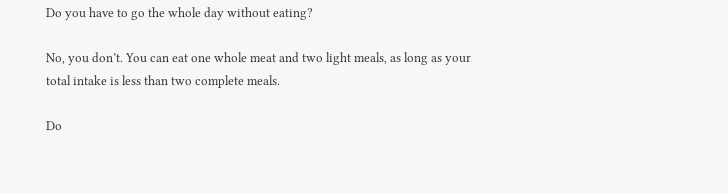Do you have to go the whole day without eating?

No, you don’t. You can eat one whole meat and two light meals, as long as your total intake is less than two complete meals.

Do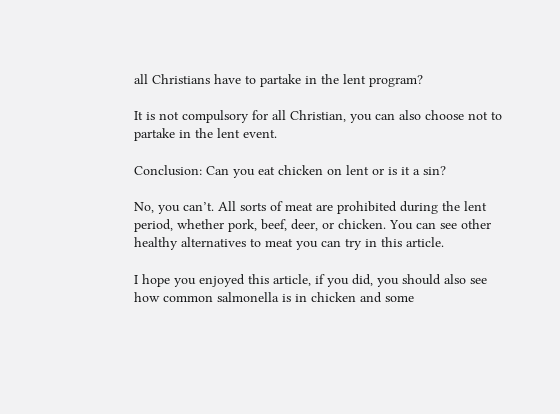all Christians have to partake in the lent program?

It is not compulsory for all Christian, you can also choose not to partake in the lent event.

Conclusion: Can you eat chicken on lent or is it a sin?

No, you can’t. All sorts of meat are prohibited during the lent period, whether pork, beef, deer, or chicken. You can see other healthy alternatives to meat you can try in this article.

I hope you enjoyed this article, if you did, you should also see how common salmonella is in chicken and some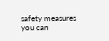safety measures you can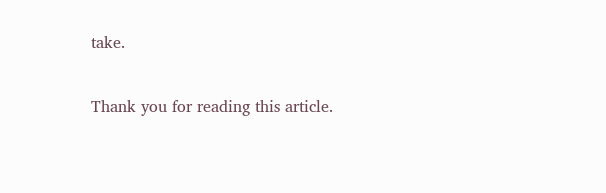take.

Thank you for reading this article.